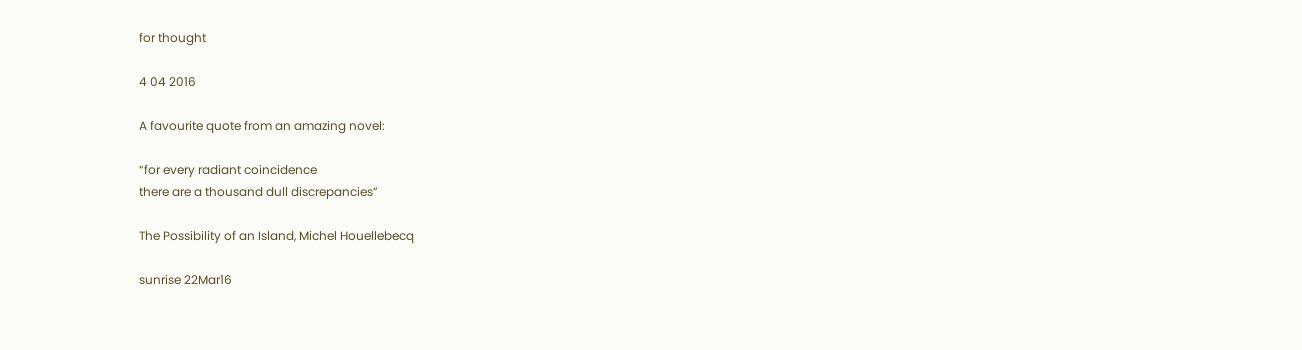for thought

4 04 2016

A favourite quote from an amazing novel:

“for every radiant coincidence
there are a thousand dull discrepancies”

The Possibility of an Island, Michel Houellebecq

sunrise 22Mar16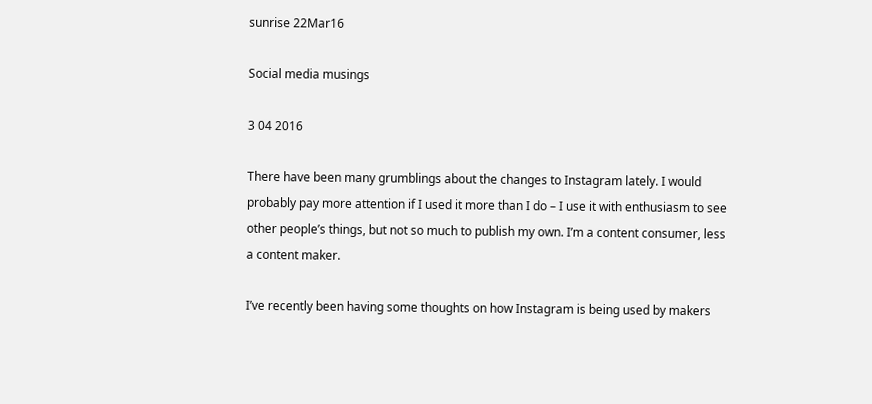sunrise 22Mar16

Social media musings

3 04 2016

There have been many grumblings about the changes to Instagram lately. I would probably pay more attention if I used it more than I do – I use it with enthusiasm to see other people’s things, but not so much to publish my own. I’m a content consumer, less a content maker.

I’ve recently been having some thoughts on how Instagram is being used by makers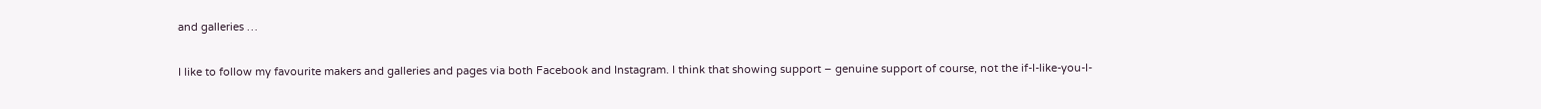and galleries …

I like to follow my favourite makers and galleries and pages via both Facebook and Instagram. I think that showing support – genuine support of course, not the if-I-like-you-I-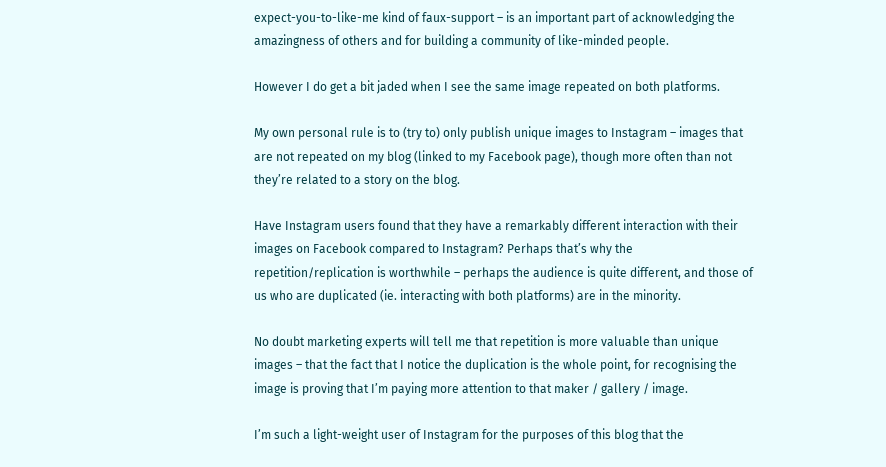expect-you-to-like-me kind of faux-support – is an important part of acknowledging the amazingness of others and for building a community of like-minded people.

However I do get a bit jaded when I see the same image repeated on both platforms.

My own personal rule is to (try to) only publish unique images to Instagram – images that are not repeated on my blog (linked to my Facebook page), though more often than not they’re related to a story on the blog.

Have Instagram users found that they have a remarkably different interaction with their images on Facebook compared to Instagram? Perhaps that’s why the repetition/replication is worthwhile – perhaps the audience is quite different, and those of us who are duplicated (ie. interacting with both platforms) are in the minority.

No doubt marketing experts will tell me that repetition is more valuable than unique images – that the fact that I notice the duplication is the whole point, for recognising the image is proving that I’m paying more attention to that maker / gallery / image.

I’m such a light-weight user of Instagram for the purposes of this blog that the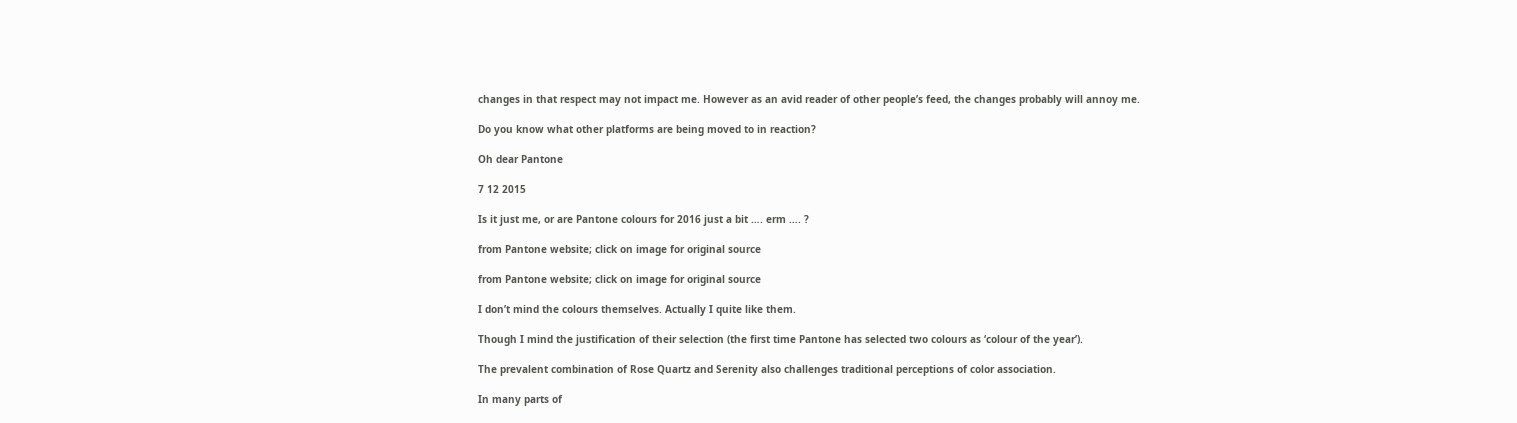changes in that respect may not impact me. However as an avid reader of other people’s feed, the changes probably will annoy me.

Do you know what other platforms are being moved to in reaction?

Oh dear Pantone

7 12 2015

Is it just me, or are Pantone colours for 2016 just a bit …. erm …. ?

from Pantone website; click on image for original source

from Pantone website; click on image for original source

I don’t mind the colours themselves. Actually I quite like them.

Though I mind the justification of their selection (the first time Pantone has selected two colours as ‘colour of the year’).

The prevalent combination of Rose Quartz and Serenity also challenges traditional perceptions of color association.

In many parts of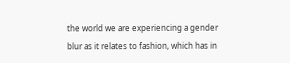the world we are experiencing a gender blur as it relates to fashion, which has in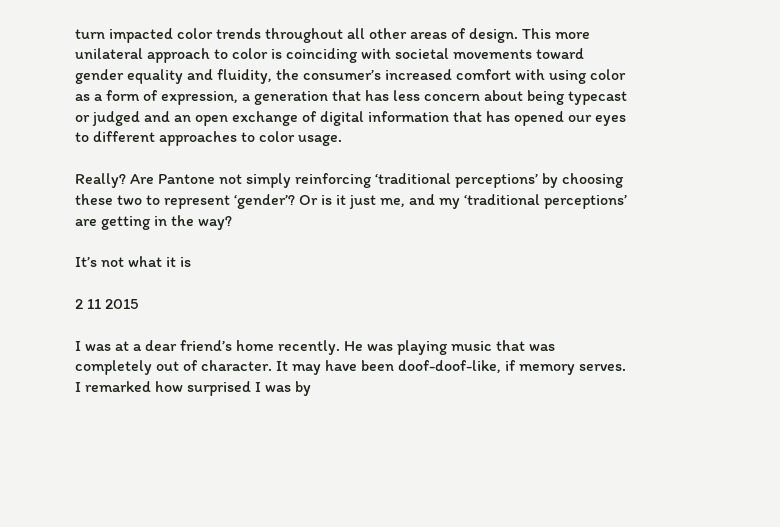turn impacted color trends throughout all other areas of design. This more unilateral approach to color is coinciding with societal movements toward gender equality and fluidity, the consumer’s increased comfort with using color as a form of expression, a generation that has less concern about being typecast or judged and an open exchange of digital information that has opened our eyes to different approaches to color usage.

Really? Are Pantone not simply reinforcing ‘traditional perceptions’ by choosing these two to represent ‘gender’? Or is it just me, and my ‘traditional perceptions’ are getting in the way?

It’s not what it is

2 11 2015

I was at a dear friend’s home recently. He was playing music that was completely out of character. It may have been doof-doof-like, if memory serves. I remarked how surprised I was by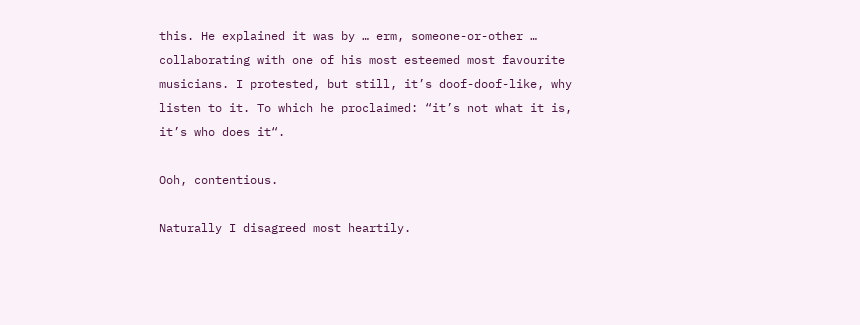this. He explained it was by … erm, someone-or-other … collaborating with one of his most esteemed most favourite musicians. I protested, but still, it’s doof-doof-like, why listen to it. To which he proclaimed: “it’s not what it is, it’s who does it“.

Ooh, contentious.

Naturally I disagreed most heartily.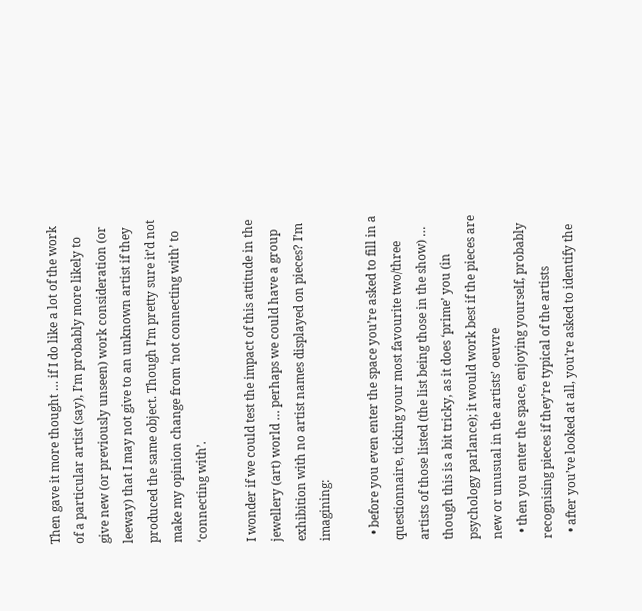Then gave it more thought … if I do like a lot of the work of a particular artist (say), I’m probably more likely to give new (or previously unseen) work consideration (or leeway) that I may not give to an unknown artist if they produced the same object. Though I’m pretty sure it’d not make my opinion change from ‘not connecting with’ to ‘connecting with’.

I wonder if we could test the impact of this attitude in the jewellery (art) world … perhaps we could have a group exhibition with no artist names displayed on pieces? I’m imagining:

  • before you even enter the space you’re asked to fill in a questionnaire, ticking your most favourite two/three artists of those listed (the list being those in the show) … though this is a bit tricky, as it does ‘prime’ you (in psychology parlance); it would work best if the pieces are new or unusual in the artists’ oeuvre
  • then you enter the space, enjoying yourself, probably recognising pieces if they’re typical of the artists
  • after you’ve looked at all, you’re asked to identify the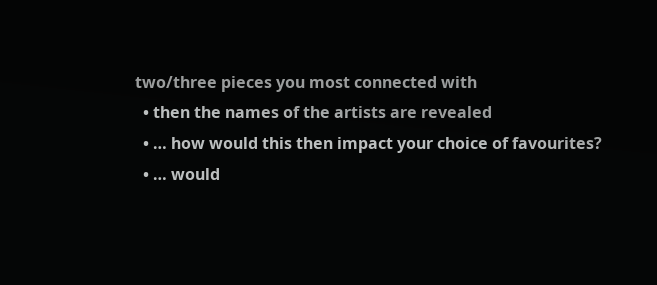two/three pieces you most connected with
  • then the names of the artists are revealed
  • … how would this then impact your choice of favourites?
  • … would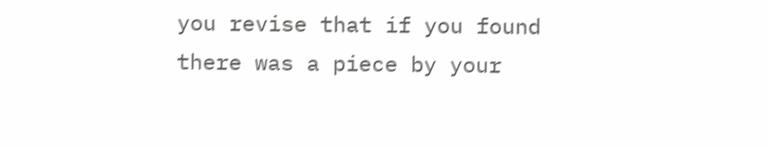you revise that if you found there was a piece by your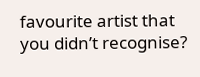favourite artist that you didn’t recognise?